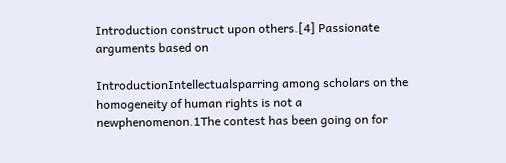Introduction construct upon others.[4] Passionate arguments based on

IntroductionIntellectualsparring among scholars on the homogeneity of human rights is not a newphenomenon.1The contest has been going on for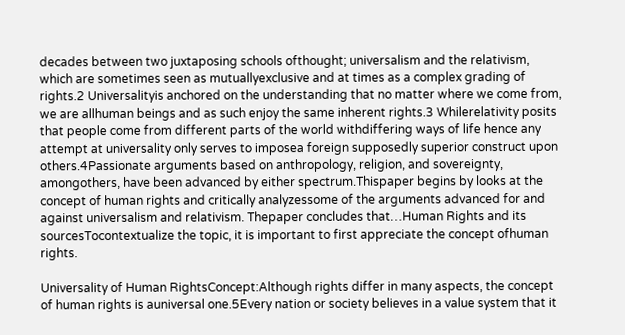decades between two juxtaposing schools ofthought; universalism and the relativism, which are sometimes seen as mutuallyexclusive and at times as a complex grading of rights.2 Universalityis anchored on the understanding that no matter where we come from, we are allhuman beings and as such enjoy the same inherent rights.3 Whilerelativity posits that people come from different parts of the world withdiffering ways of life hence any attempt at universality only serves to imposea foreign supposedly superior construct upon others.4Passionate arguments based on anthropology, religion, and sovereignty, amongothers, have been advanced by either spectrum.Thispaper begins by looks at the concept of human rights and critically analyzessome of the arguments advanced for and against universalism and relativism. Thepaper concludes that…Human Rights and its sourcesTocontextualize the topic, it is important to first appreciate the concept ofhuman rights.

Universality of Human RightsConcept:Although rights differ in many aspects, the concept of human rights is auniversal one.5Every nation or society believes in a value system that it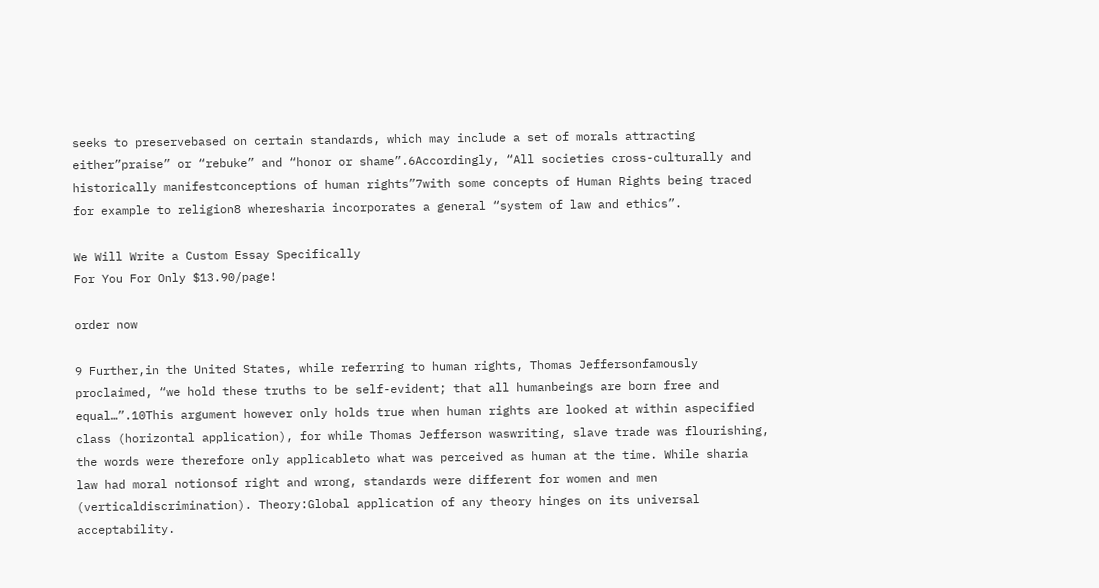seeks to preservebased on certain standards, which may include a set of morals attracting either”praise” or “rebuke” and “honor or shame”.6Accordingly, “All societies cross-culturally and historically manifestconceptions of human rights”7with some concepts of Human Rights being traced for example to religion8 wheresharia incorporates a general “system of law and ethics”.

We Will Write a Custom Essay Specifically
For You For Only $13.90/page!

order now

9 Further,in the United States, while referring to human rights, Thomas Jeffersonfamously proclaimed, “we hold these truths to be self-evident; that all humanbeings are born free and equal…”.10This argument however only holds true when human rights are looked at within aspecified class (horizontal application), for while Thomas Jefferson waswriting, slave trade was flourishing, the words were therefore only applicableto what was perceived as human at the time. While sharia law had moral notionsof right and wrong, standards were different for women and men (verticaldiscrimination). Theory:Global application of any theory hinges on its universal acceptability.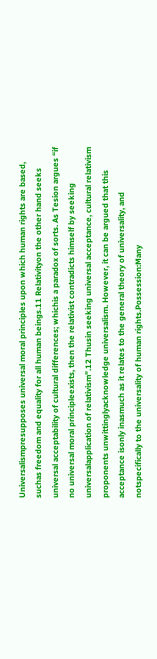Universalismpresupposes universal moral principles upon which human rights are based, suchas freedom and equality for all human beings.11 Relativityon the other hand seeks universal acceptability of cultural differences; whichis a paradox of sorts. As Tesion argues “if no universal moral principleexists, then the relativist contradicts himself by seeking universalapplication of relativism”.12 Thusin seeking universal acceptance, cultural relativism proponents unwittinglyacknowledge universalism. However, it can be argued that this acceptance isonly inasmuch as it relates to the general theory of universality, and notspecifically to the universality of human rights.Possession:Many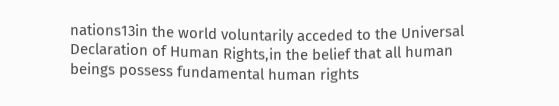nations13in the world voluntarily acceded to the Universal Declaration of Human Rights,in the belief that all human beings possess fundamental human rights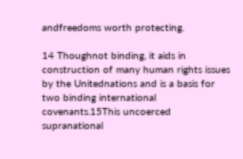andfreedoms worth protecting.

14 Thoughnot binding, it aids in construction of many human rights issues by the Unitednations and is a basis for two binding international covenants.15This uncoerced supranational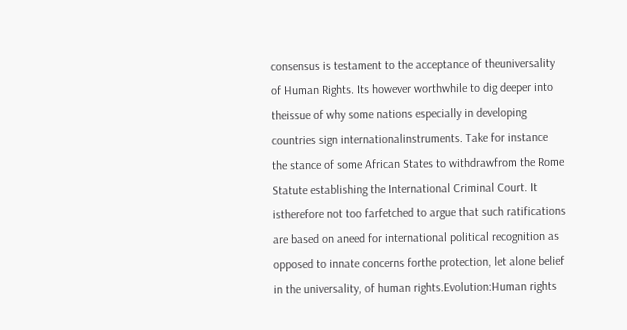consensus is testament to the acceptance of theuniversality of Human Rights. Its however worthwhile to dig deeper into theissue of why some nations especially in developing countries sign internationalinstruments. Take for instance the stance of some African States to withdrawfrom the Rome Statute establishing the International Criminal Court. It istherefore not too farfetched to argue that such ratifications are based on aneed for international political recognition as opposed to innate concerns forthe protection, let alone belief in the universality, of human rights.Evolution:Human rights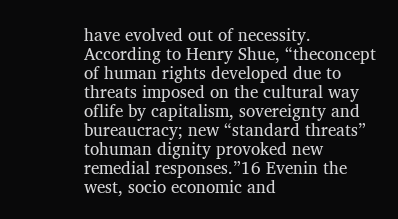have evolved out of necessity. According to Henry Shue, “theconcept of human rights developed due to threats imposed on the cultural way oflife by capitalism, sovereignty and bureaucracy; new “standard threats” tohuman dignity provoked new remedial responses.”16 Evenin the west, socio economic and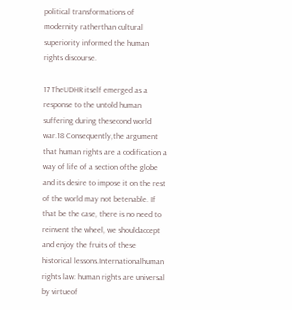political transformations of modernity ratherthan cultural superiority informed the human rights discourse.

17 TheUDHR itself emerged as a response to the untold human suffering during thesecond world war.18 Consequently,the argument that human rights are a codification a way of life of a section ofthe globe and its desire to impose it on the rest of the world may not betenable. If that be the case, there is no need to reinvent the wheel, we shouldaccept and enjoy the fruits of these historical lessons.Internationalhuman rights law: human rights are universal by virtueof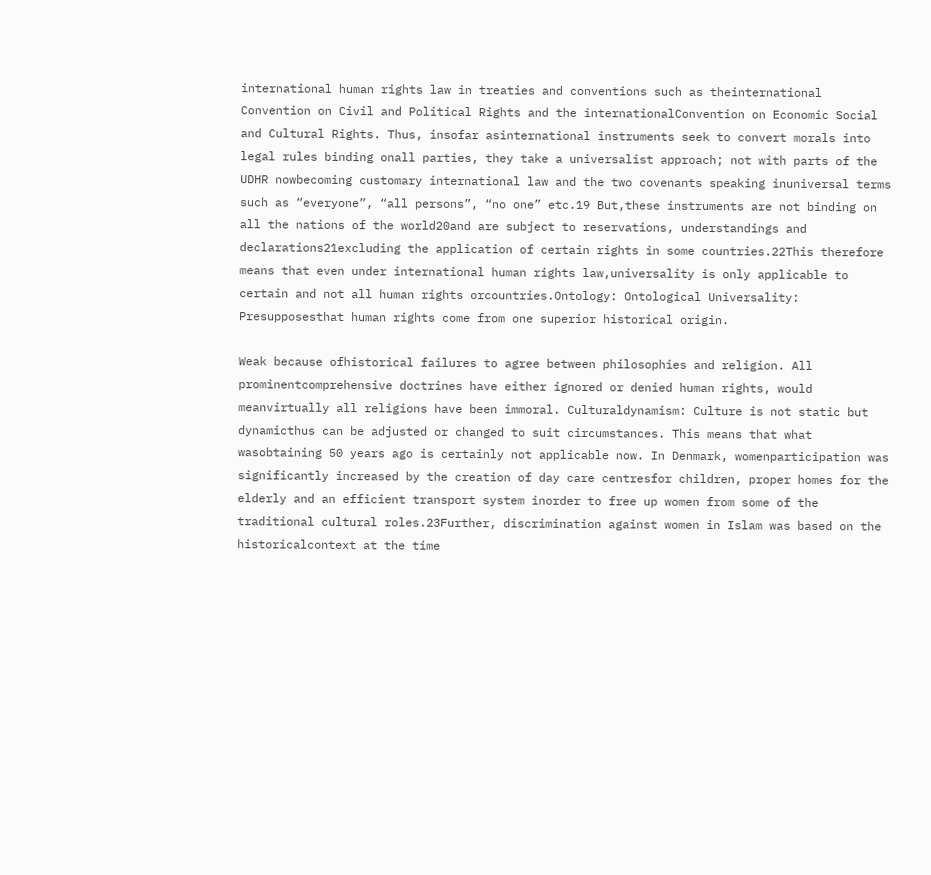international human rights law in treaties and conventions such as theinternational Convention on Civil and Political Rights and the internationalConvention on Economic Social and Cultural Rights. Thus, insofar asinternational instruments seek to convert morals into legal rules binding onall parties, they take a universalist approach; not with parts of the UDHR nowbecoming customary international law and the two covenants speaking inuniversal terms such as “everyone”, “all persons”, “no one” etc.19 But,these instruments are not binding on all the nations of the world20and are subject to reservations, understandings and declarations21excluding the application of certain rights in some countries.22This therefore means that even under international human rights law,universality is only applicable to certain and not all human rights orcountries.Ontology: Ontological Universality: Presupposesthat human rights come from one superior historical origin.

Weak because ofhistorical failures to agree between philosophies and religion. All prominentcomprehensive doctrines have either ignored or denied human rights, would meanvirtually all religions have been immoral. Culturaldynamism: Culture is not static but dynamicthus can be adjusted or changed to suit circumstances. This means that what wasobtaining 50 years ago is certainly not applicable now. In Denmark, womenparticipation was significantly increased by the creation of day care centresfor children, proper homes for the elderly and an efficient transport system inorder to free up women from some of the traditional cultural roles.23Further, discrimination against women in Islam was based on the historicalcontext at the time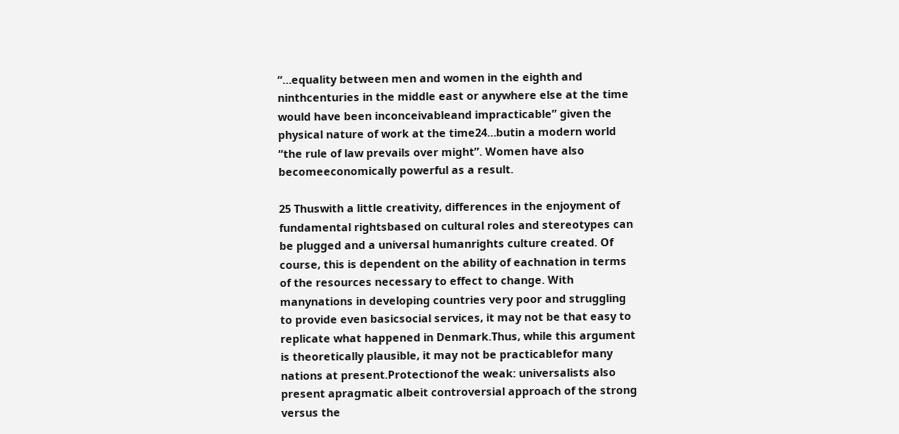“…equality between men and women in the eighth and ninthcenturies in the middle east or anywhere else at the time would have been inconceivableand impracticable” given the physical nature of work at the time24…butin a modern world “the rule of law prevails over might”. Women have also becomeeconomically powerful as a result.

25 Thuswith a little creativity, differences in the enjoyment of fundamental rightsbased on cultural roles and stereotypes can be plugged and a universal humanrights culture created. Of course, this is dependent on the ability of eachnation in terms of the resources necessary to effect to change. With manynations in developing countries very poor and struggling to provide even basicsocial services, it may not be that easy to replicate what happened in Denmark.Thus, while this argument is theoretically plausible, it may not be practicablefor many nations at present.Protectionof the weak: universalists also present apragmatic albeit controversial approach of the strong versus the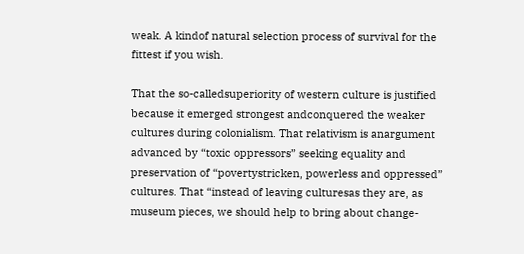weak. A kindof natural selection process of survival for the fittest if you wish.

That the so-calledsuperiority of western culture is justified because it emerged strongest andconquered the weaker cultures during colonialism. That relativism is anargument advanced by “toxic oppressors” seeking equality and preservation of “povertystricken, powerless and oppressed” cultures. That “instead of leaving culturesas they are, as museum pieces, we should help to bring about change-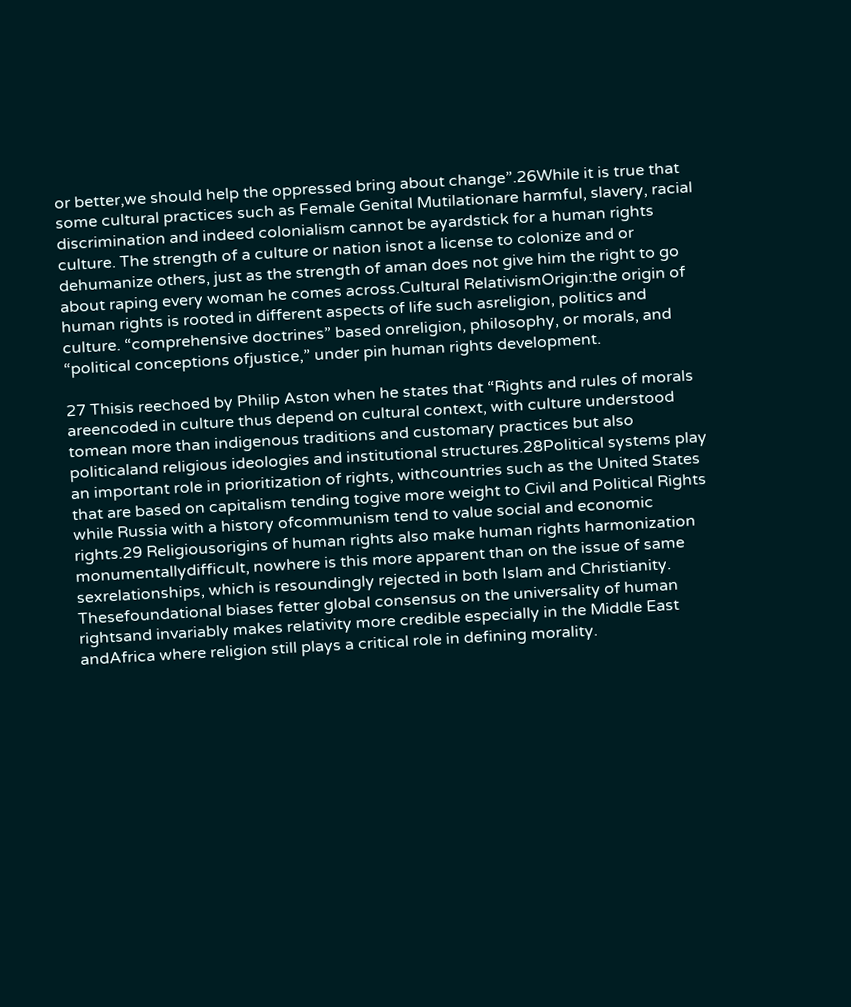or better,we should help the oppressed bring about change”.26While it is true that some cultural practices such as Female Genital Mutilationare harmful, slavery, racial discrimination and indeed colonialism cannot be ayardstick for a human rights culture. The strength of a culture or nation isnot a license to colonize and or dehumanize others, just as the strength of aman does not give him the right to go about raping every woman he comes across.Cultural RelativismOrigin:the origin of human rights is rooted in different aspects of life such asreligion, politics and culture. “comprehensive doctrines” based onreligion, philosophy, or morals, and “political conceptions ofjustice,” under pin human rights development.

27 Thisis reechoed by Philip Aston when he states that “Rights and rules of morals areencoded in culture thus depend on cultural context, with culture understood tomean more than indigenous traditions and customary practices but also politicaland religious ideologies and institutional structures.28Political systems play an important role in prioritization of rights, withcountries such as the United States that are based on capitalism tending togive more weight to Civil and Political Rights while Russia with a history ofcommunism tend to value social and economic rights.29 Religiousorigins of human rights also make human rights harmonization monumentallydifficult, nowhere is this more apparent than on the issue of same sexrelationships, which is resoundingly rejected in both Islam and Christianity. Thesefoundational biases fetter global consensus on the universality of human rightsand invariably makes relativity more credible especially in the Middle East andAfrica where religion still plays a critical role in defining morality.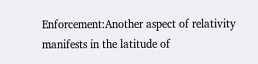Enforcement:Another aspect of relativity manifests in the latitude of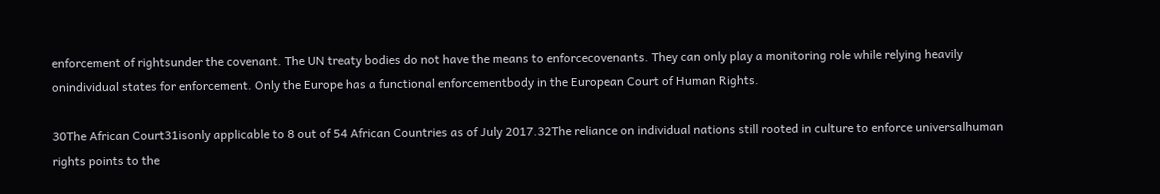enforcement of rightsunder the covenant. The UN treaty bodies do not have the means to enforcecovenants. They can only play a monitoring role while relying heavily onindividual states for enforcement. Only the Europe has a functional enforcementbody in the European Court of Human Rights.

30The African Court31isonly applicable to 8 out of 54 African Countries as of July 2017.32The reliance on individual nations still rooted in culture to enforce universalhuman rights points to the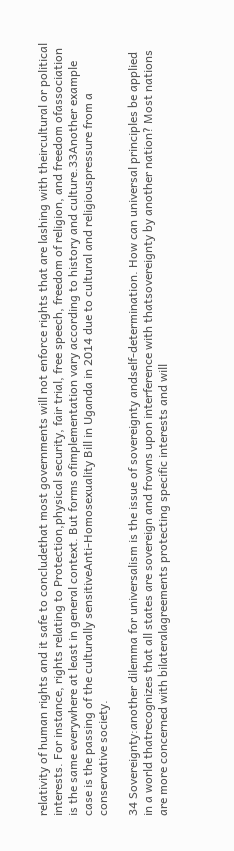relativity of human rights and it safe to concludethat most governments will not enforce rights that are lashing with theircultural or political interests. For instance, rights relating to Protection,physical security, fair trial, free speech, freedom of religion, and freedom ofassociation is the same everywhere at least in general context. But forms ofimplementation vary according to history and culture.33Another example case is the passing of the culturally sensitiveAnti-Homosexuality Bill in Uganda in 2014 due to cultural and religiouspressure from a conservative society.

34 Sovereignty:another dilemma for universalism is the issue of sovereignty andself-determination. How can universal principles be applied in a world thatrecognizes that all states are sovereign and frowns upon interference with thatsovereignty by another nation? Most nations are more concerned with bilateralagreements protecting specific interests and will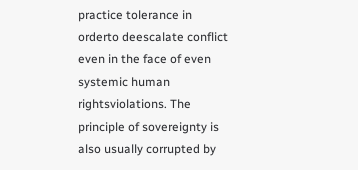practice tolerance in orderto deescalate conflict even in the face of even systemic human rightsviolations. The principle of sovereignty is also usually corrupted by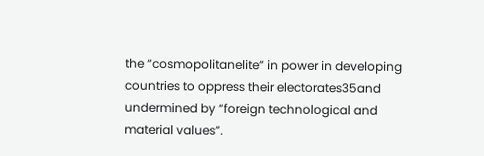the “cosmopolitanelite” in power in developing countries to oppress their electorates35and undermined by “foreign technological and material values”.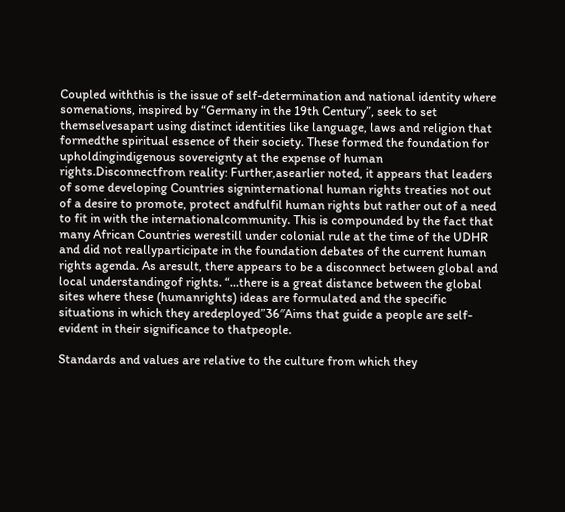Coupled withthis is the issue of self-determination and national identity where somenations, inspired by “Germany in the 19th Century”, seek to set themselvesapart using distinct identities like language, laws and religion that formedthe spiritual essence of their society. These formed the foundation for upholdingindigenous sovereignty at the expense of human rights.Disconnectfrom reality: Further,asearlier noted, it appears that leaders of some developing Countries signinternational human rights treaties not out of a desire to promote, protect andfulfil human rights but rather out of a need to fit in with the internationalcommunity. This is compounded by the fact that many African Countries werestill under colonial rule at the time of the UDHR and did not reallyparticipate in the foundation debates of the current human rights agenda. As aresult, there appears to be a disconnect between global and local understandingof rights. “…there is a great distance between the global sites where these (humanrights) ideas are formulated and the specific situations in which they aredeployed”36″Aims that guide a people are self-evident in their significance to thatpeople.

Standards and values are relative to the culture from which they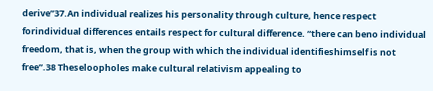derive”37.An individual realizes his personality through culture, hence respect forindividual differences entails respect for cultural difference. “there can beno individual freedom, that is, when the group with which the individual identifieshimself is not free”.38 Theseloopholes make cultural relativism appealing to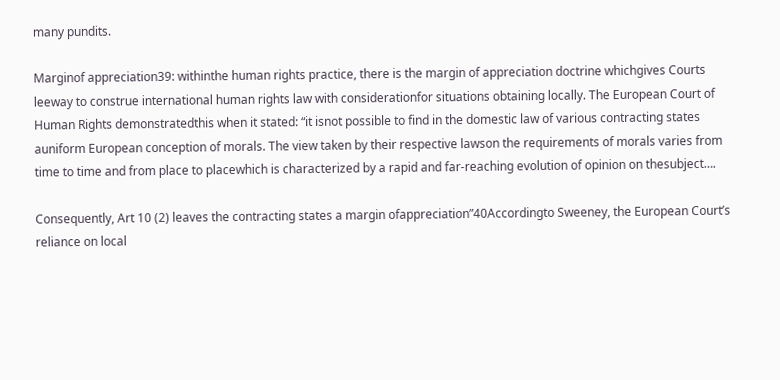many pundits.

Marginof appreciation39: withinthe human rights practice, there is the margin of appreciation doctrine whichgives Courts leeway to construe international human rights law with considerationfor situations obtaining locally. The European Court of Human Rights demonstratedthis when it stated: “it isnot possible to find in the domestic law of various contracting states auniform European conception of morals. The view taken by their respective lawson the requirements of morals varies from time to time and from place to placewhich is characterized by a rapid and far-reaching evolution of opinion on thesubject….

Consequently, Art 10 (2) leaves the contracting states a margin ofappreciation”40Accordingto Sweeney, the European Court’s reliance on local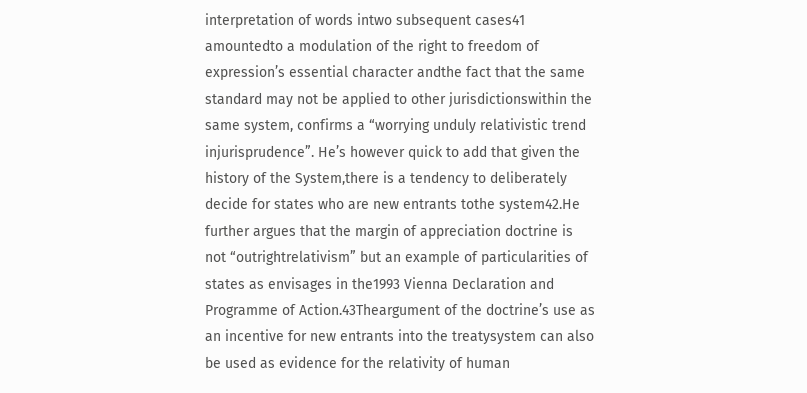interpretation of words intwo subsequent cases41 amountedto a modulation of the right to freedom of expression’s essential character andthe fact that the same standard may not be applied to other jurisdictionswithin the same system, confirms a “worrying unduly relativistic trend injurisprudence”. He’s however quick to add that given the history of the System,there is a tendency to deliberately decide for states who are new entrants tothe system42.He further argues that the margin of appreciation doctrine is not “outrightrelativism” but an example of particularities of states as envisages in the1993 Vienna Declaration and Programme of Action.43Theargument of the doctrine’s use as an incentive for new entrants into the treatysystem can also be used as evidence for the relativity of human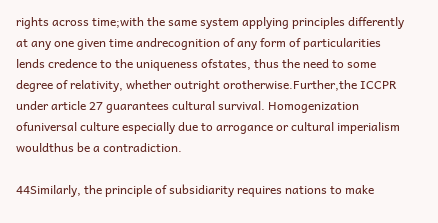rights across time;with the same system applying principles differently at any one given time andrecognition of any form of particularities lends credence to the uniqueness ofstates, thus the need to some degree of relativity, whether outright orotherwise.Further,the ICCPR under article 27 guarantees cultural survival. Homogenization ofuniversal culture especially due to arrogance or cultural imperialism wouldthus be a contradiction.

44Similarly, the principle of subsidiarity requires nations to make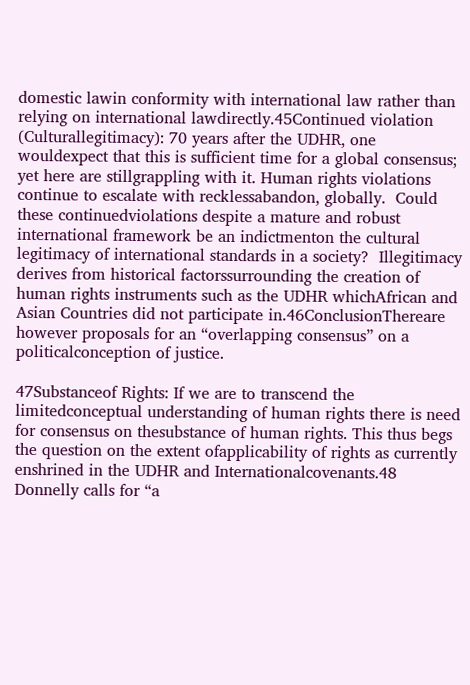domestic lawin conformity with international law rather than relying on international lawdirectly.45Continued violation (Culturallegitimacy): 70 years after the UDHR, one wouldexpect that this is sufficient time for a global consensus; yet here are stillgrappling with it. Human rights violations continue to escalate with recklessabandon, globally.  Could these continuedviolations despite a mature and robust international framework be an indictmenton the cultural legitimacy of international standards in a society?  Illegitimacy derives from historical factorssurrounding the creation of human rights instruments such as the UDHR whichAfrican and Asian Countries did not participate in.46ConclusionThereare however proposals for an “overlapping consensus” on a politicalconception of justice.

47Substanceof Rights: If we are to transcend the limitedconceptual understanding of human rights there is need for consensus on thesubstance of human rights. This thus begs the question on the extent ofapplicability of rights as currently enshrined in the UDHR and Internationalcovenants.48  Donnelly calls for “a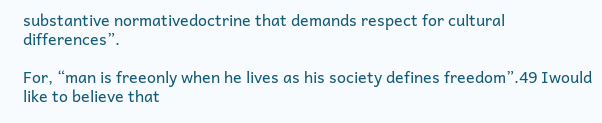substantive normativedoctrine that demands respect for cultural differences”.

For, “man is freeonly when he lives as his society defines freedom”.49 Iwould like to believe that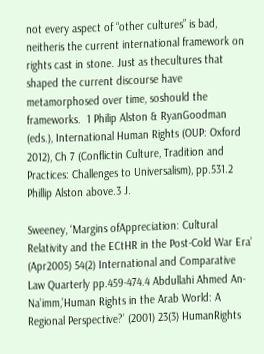not every aspect of “other cultures” is bad, neitheris the current international framework on rights cast in stone. Just as thecultures that shaped the current discourse have metamorphosed over time, soshould the frameworks.  1 Philip Alston & RyanGoodman (eds.), International Human Rights (OUP: Oxford 2012), Ch 7 (Conflictin Culture, Tradition and Practices: Challenges to Universalism), pp.531.2 Phillip Alston above.3 J.

Sweeney, ‘Margins ofAppreciation: Cultural Relativity and the ECtHR in the Post-Cold War Era’ (Apr2005) 54(2) International and Comparative Law Quarterly pp.459-474.4 Abdullahi Ahmed An-Na’imm,’Human Rights in the Arab World: A Regional Perspective?’ (2001) 23(3) HumanRights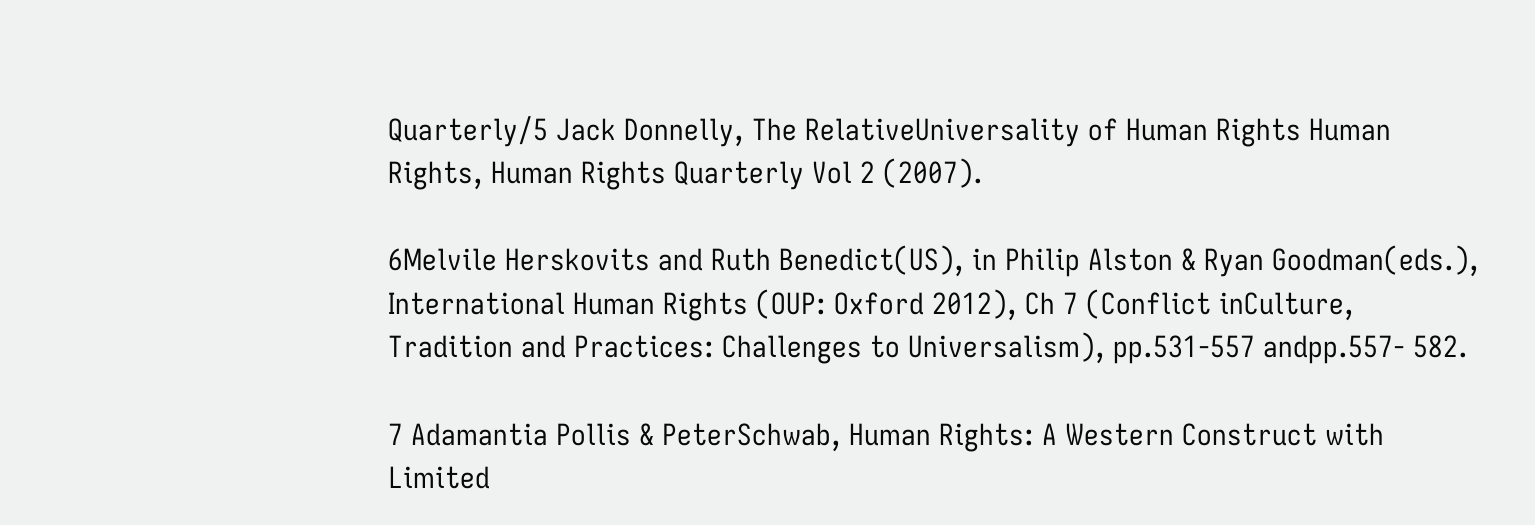Quarterly/5 Jack Donnelly, The RelativeUniversality of Human Rights Human Rights, Human Rights Quarterly Vol 2 (2007).

6Melvile Herskovits and Ruth Benedict(US), in Philip Alston & Ryan Goodman(eds.), International Human Rights (OUP: Oxford 2012), Ch 7 (Conflict inCulture, Tradition and Practices: Challenges to Universalism), pp.531-557 andpp.557- 582.

7 Adamantia Pollis & PeterSchwab, Human Rights: A Western Construct with Limited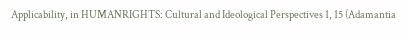Applicability, in HUMANRIGHTS: Cultural and Ideological Perspectives 1, 15 (Adamantia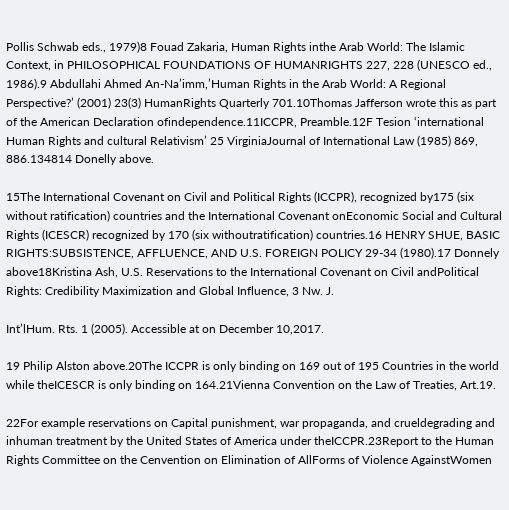Pollis Schwab eds., 1979)8 Fouad Zakaria, Human Rights inthe Arab World: The Islamic Context, in PHILOSOPHICAL FOUNDATIONS OF HUMANRIGHTS 227, 228 (UNESCO ed., 1986).9 Abdullahi Ahmed An-Na’imm,’Human Rights in the Arab World: A Regional Perspective?’ (2001) 23(3) HumanRights Quarterly 701.10Thomas Jafferson wrote this as part of the American Declaration ofindependence.11ICCPR, Preamble.12F Tesion ‘international Human Rights and cultural Relativism’ 25 VirginiaJournal of International Law (1985) 869, 886.134814 Donelly above.

15The International Covenant on Civil and Political Rights (ICCPR), recognized by175 (six without ratification) countries and the International Covenant onEconomic Social and Cultural Rights (ICESCR) recognized by 170 (six withoutratification) countries.16 HENRY SHUE, BASIC RIGHTS:SUBSISTENCE, AFFLUENCE, AND U.S. FOREIGN POLICY 29-34 (1980).17 Donnely above18Kristina Ash, U.S. Reservations to the International Covenant on Civil andPolitical Rights: Credibility Maximization and Global Influence, 3 Nw. J.

Int’lHum. Rts. 1 (2005). Accessible at on December 10,2017.

19 Philip Alston above.20The ICCPR is only binding on 169 out of 195 Countries in the world while theICESCR is only binding on 164.21Vienna Convention on the Law of Treaties, Art.19.

22For example reservations on Capital punishment, war propaganda, and crueldegrading and inhuman treatment by the United States of America under theICCPR.23Report to the Human Rights Committee on the Cenvention on Elimination of AllForms of Violence AgainstWomen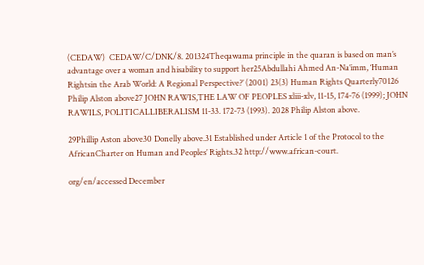(CEDAW)  CEDAW/C/DNK/8. 201324Theqawama principle in the quaran is based on man’s advantage over a woman and hisability to support her25Abdullahi Ahmed An-Na’imm, ‘Human Rightsin the Arab World: A Regional Perspective?’ (2001) 23(3) Human Rights Quarterly70126 Philip Alston above27 JOHN RAWIS,THE LAW OF PEOPLES xliii-xlv, 11-15, 174-76 (1999); JOHN RAWILS, POLITICALLIBERALISM 11-33. 172-73 (1993). 2028 Philip Alston above.

29Phillip Aston above30 Donelly above.31 Established under Article 1 of the Protocol to the AfricanCharter on Human and Peoples’ Rights.32 http://www.african-court.

org/en/accessed December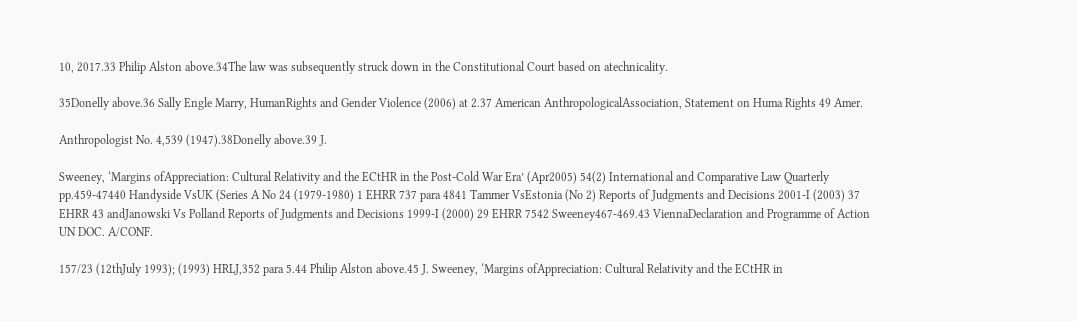10, 2017.33 Philip Alston above.34The law was subsequently struck down in the Constitutional Court based on atechnicality.

35Donelly above.36 Sally Engle Marry, HumanRights and Gender Violence (2006) at 2.37 American AnthropologicalAssociation, Statement on Huma Rights 49 Amer.

Anthropologist No. 4,539 (1947).38Donelly above.39 J.

Sweeney, ‘Margins ofAppreciation: Cultural Relativity and the ECtHR in the Post-Cold War Era’ (Apr2005) 54(2) International and Comparative Law Quarterly pp.459-47440 Handyside VsUK (Series A No 24 (1979-1980) 1 EHRR 737 para 4841 Tammer VsEstonia (No 2) Reports of Judgments and Decisions 2001-I (2003) 37 EHRR 43 andJanowski Vs Polland Reports of Judgments and Decisions 1999-I (2000) 29 EHRR 7542 Sweeney467-469.43 ViennaDeclaration and Programme of Action UN DOC. A/CONF.

157/23 (12thJuly 1993); (1993) HRLJ,352 para 5.44 Philip Alston above.45 J. Sweeney, ‘Margins ofAppreciation: Cultural Relativity and the ECtHR in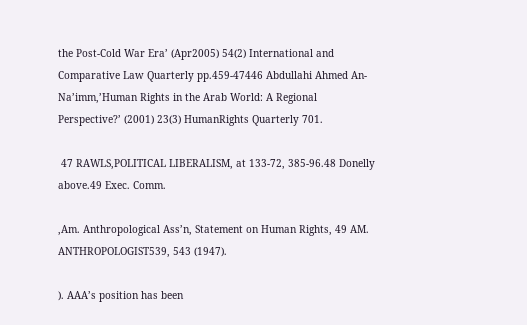the Post-Cold War Era’ (Apr2005) 54(2) International and Comparative Law Quarterly pp.459-47446 Abdullahi Ahmed An-Na’imm,’Human Rights in the Arab World: A Regional Perspective?’ (2001) 23(3) HumanRights Quarterly 701.

 47 RAWLS,POLITICAL LIBERALISM, at 133-72, 385-96.48 Donelly above.49 Exec. Comm.

,Am. Anthropological Ass’n, Statement on Human Rights, 49 AM. ANTHROPOLOGIST539, 543 (1947).

). AAA’s position has been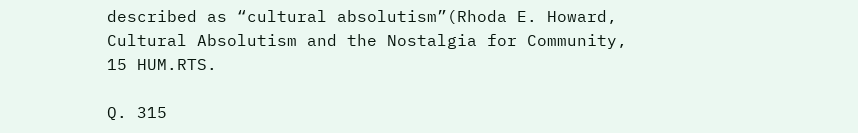described as “cultural absolutism”(Rhoda E. Howard, Cultural Absolutism and the Nostalgia for Community, 15 HUM.RTS.

Q. 315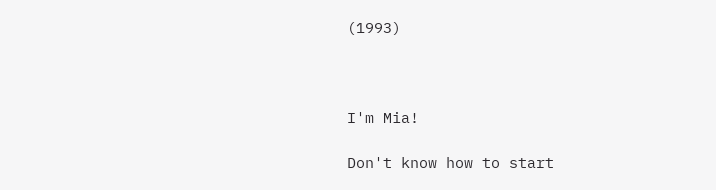(1993)



I'm Mia!

Don't know how to start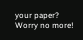your paper? Worry no more!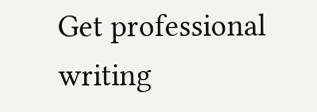Get professional writing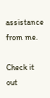assistance from me.

Check it out